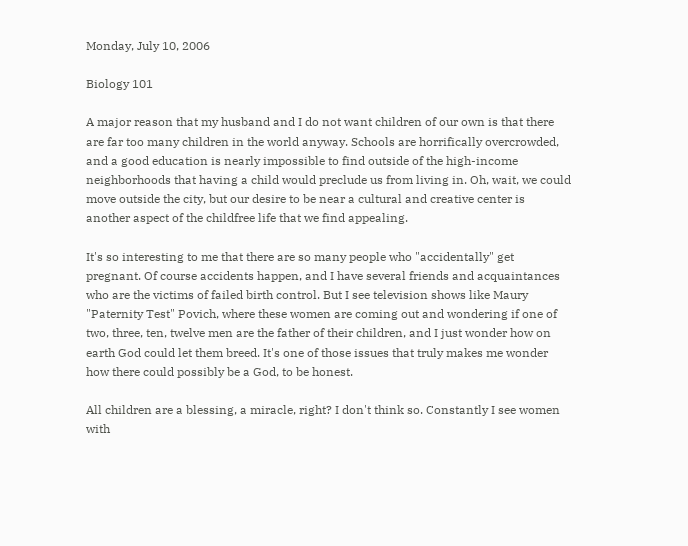Monday, July 10, 2006

Biology 101

A major reason that my husband and I do not want children of our own is that there are far too many children in the world anyway. Schools are horrifically overcrowded, and a good education is nearly impossible to find outside of the high-income neighborhoods that having a child would preclude us from living in. Oh, wait, we could move outside the city, but our desire to be near a cultural and creative center is another aspect of the childfree life that we find appealing.

It's so interesting to me that there are so many people who "accidentally" get pregnant. Of course accidents happen, and I have several friends and acquaintances who are the victims of failed birth control. But I see television shows like Maury "Paternity Test" Povich, where these women are coming out and wondering if one of two, three, ten, twelve men are the father of their children, and I just wonder how on earth God could let them breed. It's one of those issues that truly makes me wonder how there could possibly be a God, to be honest.

All children are a blessing, a miracle, right? I don't think so. Constantly I see women with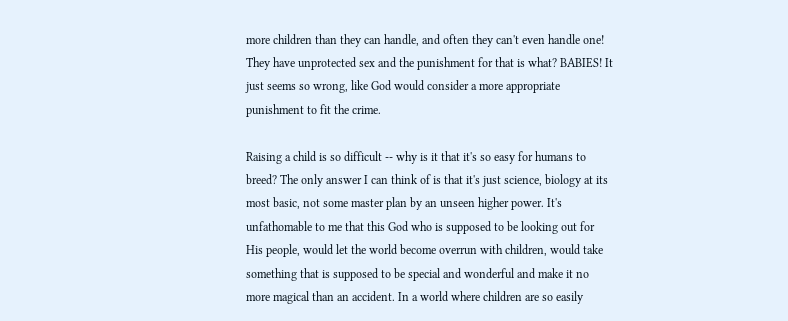more children than they can handle, and often they can't even handle one! They have unprotected sex and the punishment for that is what? BABIES! It just seems so wrong, like God would consider a more appropriate punishment to fit the crime.

Raising a child is so difficult -- why is it that it's so easy for humans to breed? The only answer I can think of is that it's just science, biology at its most basic, not some master plan by an unseen higher power. It's unfathomable to me that this God who is supposed to be looking out for His people, would let the world become overrun with children, would take something that is supposed to be special and wonderful and make it no more magical than an accident. In a world where children are so easily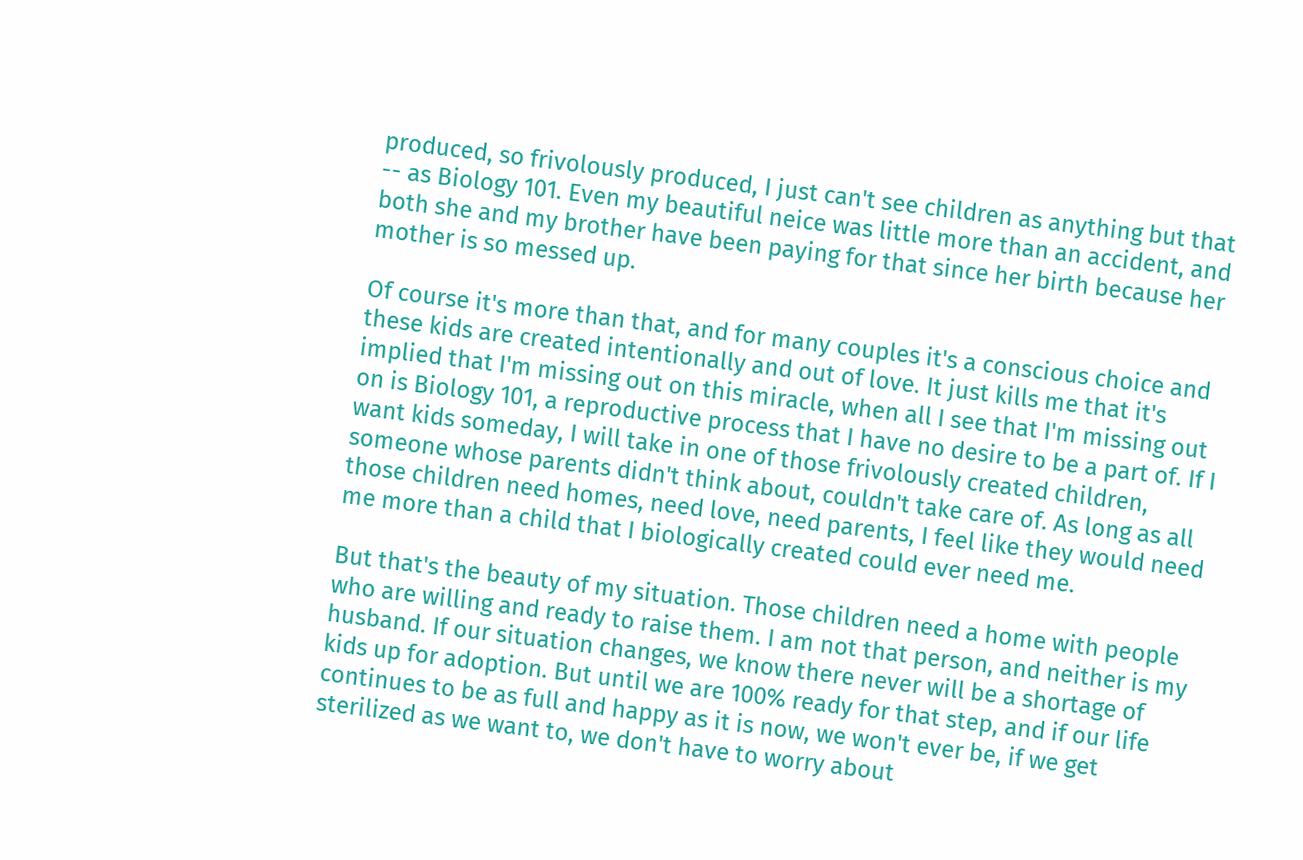produced, so frivolously produced, I just can't see children as anything but that -- as Biology 101. Even my beautiful neice was little more than an accident, and both she and my brother have been paying for that since her birth because her mother is so messed up.

Of course it's more than that, and for many couples it's a conscious choice and these kids are created intentionally and out of love. It just kills me that it's implied that I'm missing out on this miracle, when all I see that I'm missing out on is Biology 101, a reproductive process that I have no desire to be a part of. If I want kids someday, I will take in one of those frivolously created children, someone whose parents didn't think about, couldn't take care of. As long as all those children need homes, need love, need parents, I feel like they would need me more than a child that I biologically created could ever need me.

But that's the beauty of my situation. Those children need a home with people who are willing and ready to raise them. I am not that person, and neither is my husband. If our situation changes, we know there never will be a shortage of kids up for adoption. But until we are 100% ready for that step, and if our life continues to be as full and happy as it is now, we won't ever be, if we get sterilized as we want to, we don't have to worry about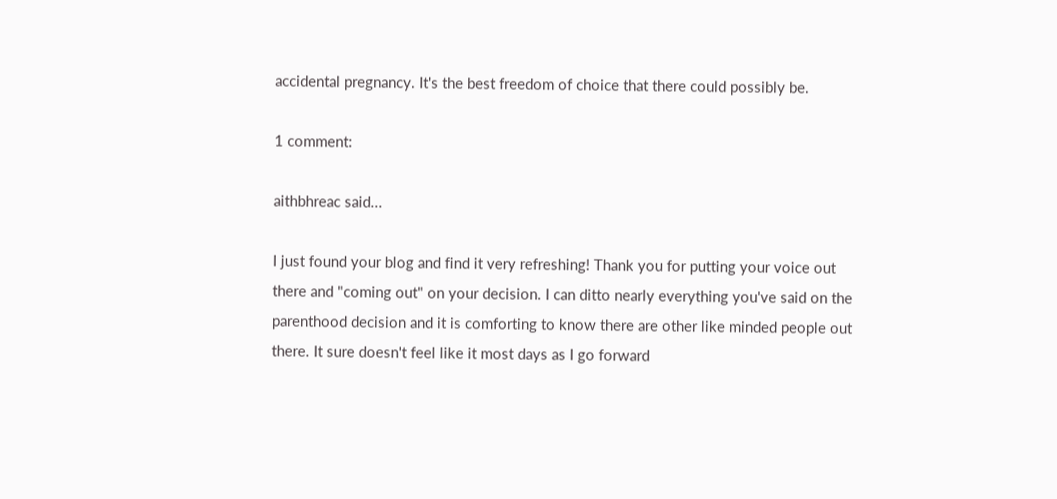accidental pregnancy. It's the best freedom of choice that there could possibly be.

1 comment:

aithbhreac said...

I just found your blog and find it very refreshing! Thank you for putting your voice out there and "coming out" on your decision. I can ditto nearly everything you've said on the parenthood decision and it is comforting to know there are other like minded people out there. It sure doesn't feel like it most days as I go forward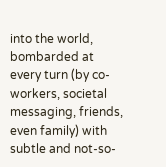into the world, bombarded at every turn (by co-workers, societal messaging, friends, even family) with subtle and not-so-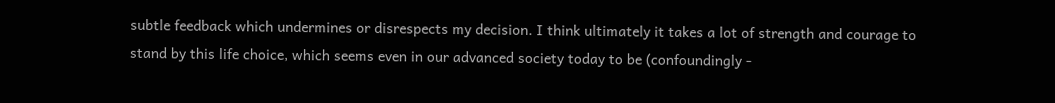subtle feedback which undermines or disrespects my decision. I think ultimately it takes a lot of strength and courage to stand by this life choice, which seems even in our advanced society today to be (confoundingly -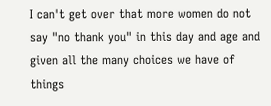I can't get over that more women do not say "no thank you" in this day and age and given all the many choices we have of things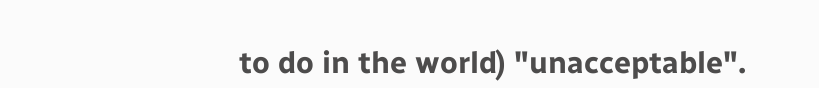to do in the world) "unacceptable".